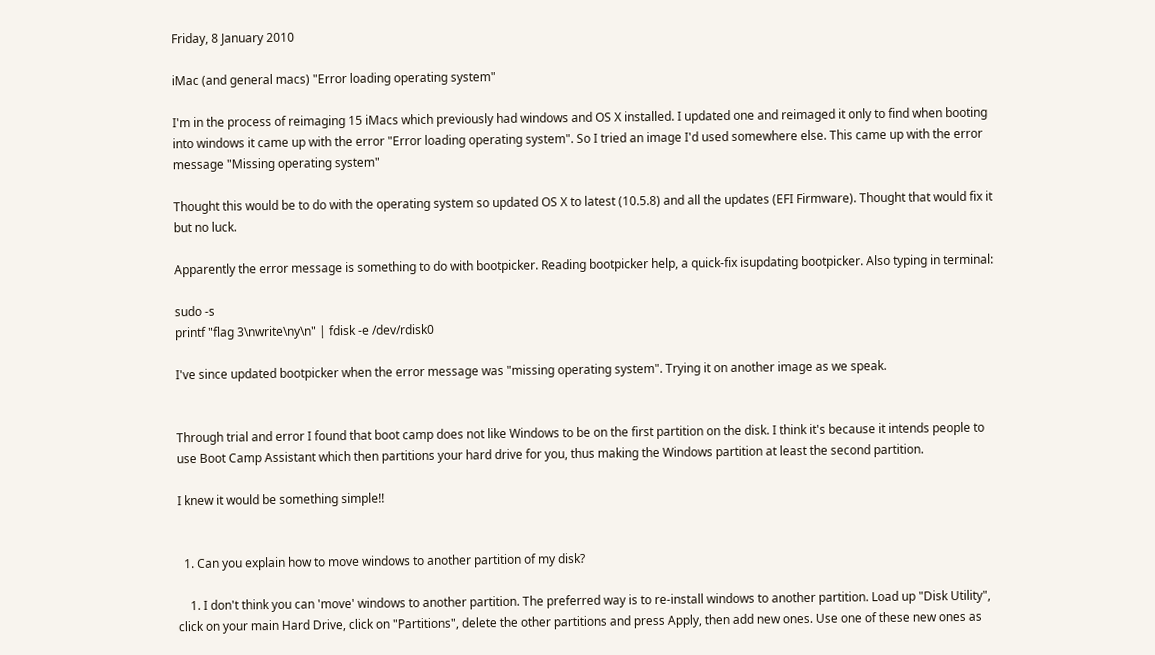Friday, 8 January 2010

iMac (and general macs) "Error loading operating system"

I'm in the process of reimaging 15 iMacs which previously had windows and OS X installed. I updated one and reimaged it only to find when booting into windows it came up with the error "Error loading operating system". So I tried an image I'd used somewhere else. This came up with the error message "Missing operating system"

Thought this would be to do with the operating system so updated OS X to latest (10.5.8) and all the updates (EFI Firmware). Thought that would fix it but no luck.

Apparently the error message is something to do with bootpicker. Reading bootpicker help, a quick-fix isupdating bootpicker. Also typing in terminal:

sudo -s
printf "flag 3\nwrite\ny\n" | fdisk -e /dev/rdisk0

I've since updated bootpicker when the error message was "missing operating system". Trying it on another image as we speak.


Through trial and error I found that boot camp does not like Windows to be on the first partition on the disk. I think it's because it intends people to use Boot Camp Assistant which then partitions your hard drive for you, thus making the Windows partition at least the second partition.

I knew it would be something simple!!


  1. Can you explain how to move windows to another partition of my disk?

    1. I don't think you can 'move' windows to another partition. The preferred way is to re-install windows to another partition. Load up "Disk Utility", click on your main Hard Drive, click on "Partitions", delete the other partitions and press Apply, then add new ones. Use one of these new ones as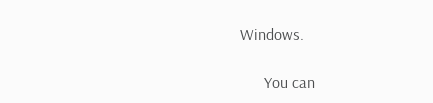Windows.

      You can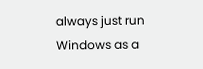always just run Windows as a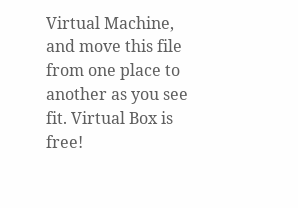Virtual Machine, and move this file from one place to another as you see fit. Virtual Box is free!